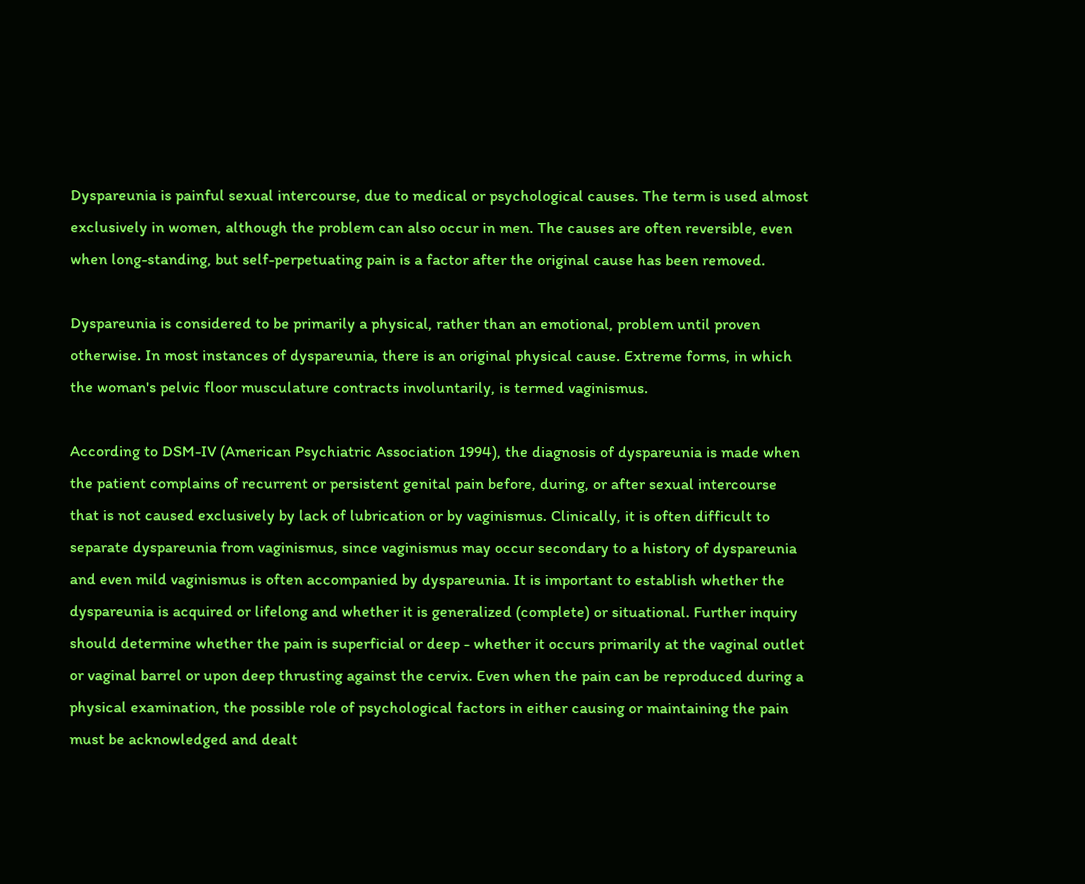Dyspareunia is painful sexual intercourse, due to medical or psychological causes. The term is used almost exclusively in women, although the problem can also occur in men. The causes are often reversible, even when long-standing, but self-perpetuating pain is a factor after the original cause has been removed.

Dyspareunia is considered to be primarily a physical, rather than an emotional, problem until proven otherwise. In most instances of dyspareunia, there is an original physical cause. Extreme forms, in which the woman's pelvic floor musculature contracts involuntarily, is termed vaginismus.

According to DSM-IV (American Psychiatric Association 1994), the diagnosis of dyspareunia is made when the patient complains of recurrent or persistent genital pain before, during, or after sexual intercourse that is not caused exclusively by lack of lubrication or by vaginismus. Clinically, it is often difficult to separate dyspareunia from vaginismus, since vaginismus may occur secondary to a history of dyspareunia and even mild vaginismus is often accompanied by dyspareunia. It is important to establish whether the dyspareunia is acquired or lifelong and whether it is generalized (complete) or situational. Further inquiry should determine whether the pain is superficial or deep - whether it occurs primarily at the vaginal outlet or vaginal barrel or upon deep thrusting against the cervix. Even when the pain can be reproduced during a physical examination, the possible role of psychological factors in either causing or maintaining the pain must be acknowledged and dealt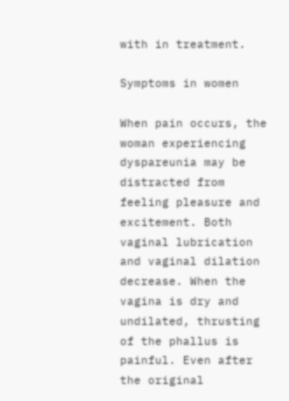with in treatment.

Symptoms in women

When pain occurs, the woman experiencing dyspareunia may be distracted from feeling pleasure and excitement. Both vaginal lubrication and vaginal dilation decrease. When the vagina is dry and undilated, thrusting of the phallus is painful. Even after the original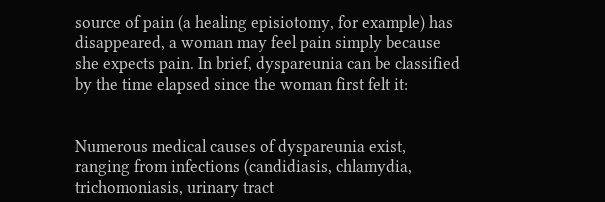source of pain (a healing episiotomy, for example) has disappeared, a woman may feel pain simply because she expects pain. In brief, dyspareunia can be classified by the time elapsed since the woman first felt it:


Numerous medical causes of dyspareunia exist, ranging from infections (candidiasis, chlamydia, trichomoniasis, urinary tract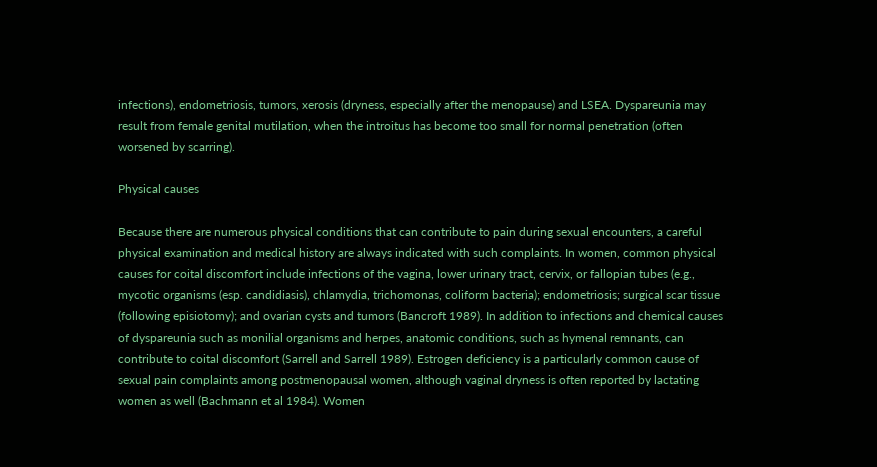infections), endometriosis, tumors, xerosis (dryness, especially after the menopause) and LSEA. Dyspareunia may result from female genital mutilation, when the introitus has become too small for normal penetration (often worsened by scarring).

Physical causes

Because there are numerous physical conditions that can contribute to pain during sexual encounters, a careful physical examination and medical history are always indicated with such complaints. In women, common physical causes for coital discomfort include infections of the vagina, lower urinary tract, cervix, or fallopian tubes (e.g., mycotic organisms (esp. candidiasis), chlamydia, trichomonas, coliform bacteria); endometriosis; surgical scar tissue (following episiotomy); and ovarian cysts and tumors (Bancroft 1989). In addition to infections and chemical causes of dyspareunia such as monilial organisms and herpes, anatomic conditions, such as hymenal remnants, can contribute to coital discomfort (Sarrell and Sarrell 1989). Estrogen deficiency is a particularly common cause of sexual pain complaints among postmenopausal women, although vaginal dryness is often reported by lactating women as well (Bachmann et al 1984). Women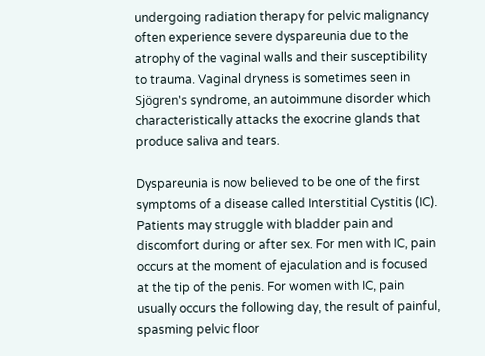undergoing radiation therapy for pelvic malignancy often experience severe dyspareunia due to the atrophy of the vaginal walls and their susceptibility to trauma. Vaginal dryness is sometimes seen in Sjögren's syndrome, an autoimmune disorder which characteristically attacks the exocrine glands that produce saliva and tears.

Dyspareunia is now believed to be one of the first symptoms of a disease called Interstitial Cystitis (IC). Patients may struggle with bladder pain and discomfort during or after sex. For men with IC, pain occurs at the moment of ejaculation and is focused at the tip of the penis. For women with IC, pain usually occurs the following day, the result of painful, spasming pelvic floor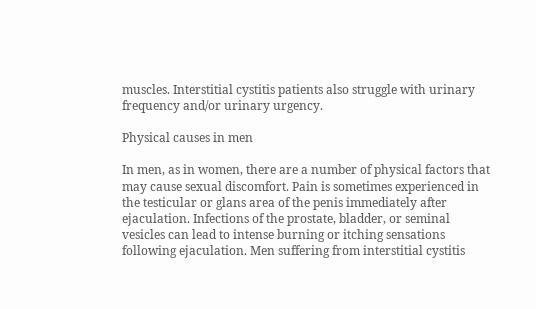muscles. Interstitial cystitis patients also struggle with urinary frequency and/or urinary urgency.

Physical causes in men

In men, as in women, there are a number of physical factors that may cause sexual discomfort. Pain is sometimes experienced in the testicular or glans area of the penis immediately after ejaculation. Infections of the prostate, bladder, or seminal vesicles can lead to intense burning or itching sensations following ejaculation. Men suffering from interstitial cystitis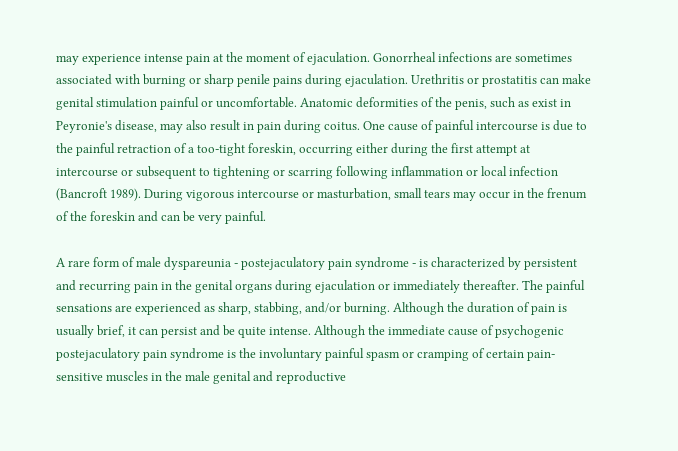may experience intense pain at the moment of ejaculation. Gonorrheal infections are sometimes associated with burning or sharp penile pains during ejaculation. Urethritis or prostatitis can make genital stimulation painful or uncomfortable. Anatomic deformities of the penis, such as exist in Peyronie's disease, may also result in pain during coitus. One cause of painful intercourse is due to the painful retraction of a too-tight foreskin, occurring either during the first attempt at intercourse or subsequent to tightening or scarring following inflammation or local infection (Bancroft 1989). During vigorous intercourse or masturbation, small tears may occur in the frenum of the foreskin and can be very painful.

A rare form of male dyspareunia - postejaculatory pain syndrome - is characterized by persistent and recurring pain in the genital organs during ejaculation or immediately thereafter. The painful sensations are experienced as sharp, stabbing, and/or burning. Although the duration of pain is usually brief, it can persist and be quite intense. Although the immediate cause of psychogenic postejaculatory pain syndrome is the involuntary painful spasm or cramping of certain pain-sensitive muscles in the male genital and reproductive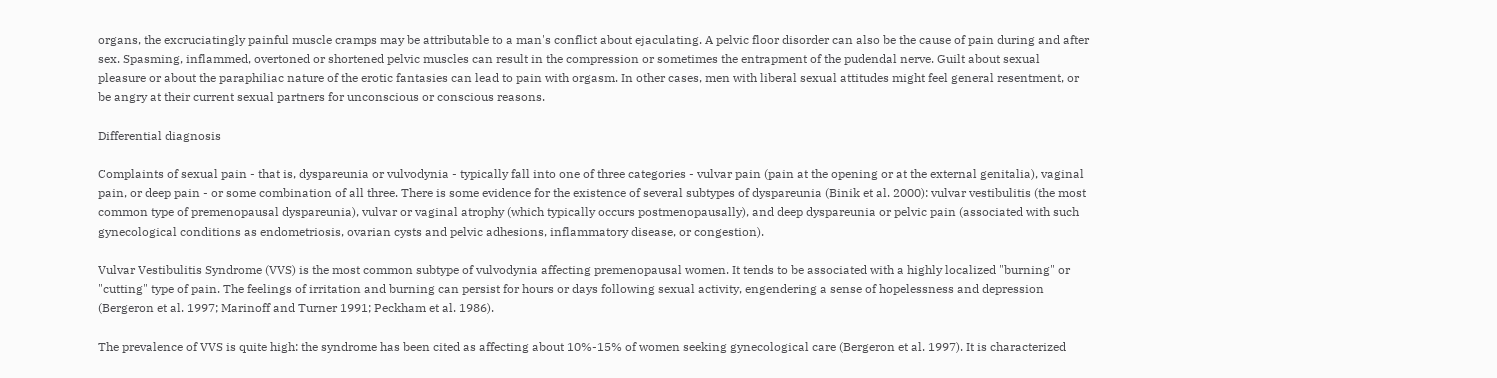organs, the excruciatingly painful muscle cramps may be attributable to a man's conflict about ejaculating. A pelvic floor disorder can also be the cause of pain during and after sex. Spasming, inflammed, overtoned or shortened pelvic muscles can result in the compression or sometimes the entrapment of the pudendal nerve. Guilt about sexual pleasure or about the paraphiliac nature of the erotic fantasies can lead to pain with orgasm. In other cases, men with liberal sexual attitudes might feel general resentment, or be angry at their current sexual partners for unconscious or conscious reasons.

Differential diagnosis

Complaints of sexual pain - that is, dyspareunia or vulvodynia - typically fall into one of three categories - vulvar pain (pain at the opening or at the external genitalia), vaginal pain, or deep pain - or some combination of all three. There is some evidence for the existence of several subtypes of dyspareunia (Binik et al. 2000): vulvar vestibulitis (the most common type of premenopausal dyspareunia), vulvar or vaginal atrophy (which typically occurs postmenopausally), and deep dyspareunia or pelvic pain (associated with such gynecological conditions as endometriosis, ovarian cysts and pelvic adhesions, inflammatory disease, or congestion).

Vulvar Vestibulitis Syndrome (VVS) is the most common subtype of vulvodynia affecting premenopausal women. It tends to be associated with a highly localized "burning" or "cutting" type of pain. The feelings of irritation and burning can persist for hours or days following sexual activity, engendering a sense of hopelessness and depression (Bergeron et al. 1997; Marinoff and Turner 1991; Peckham et al. 1986).

The prevalence of VVS is quite high: the syndrome has been cited as affecting about 10%-15% of women seeking gynecological care (Bergeron et al. 1997). It is characterized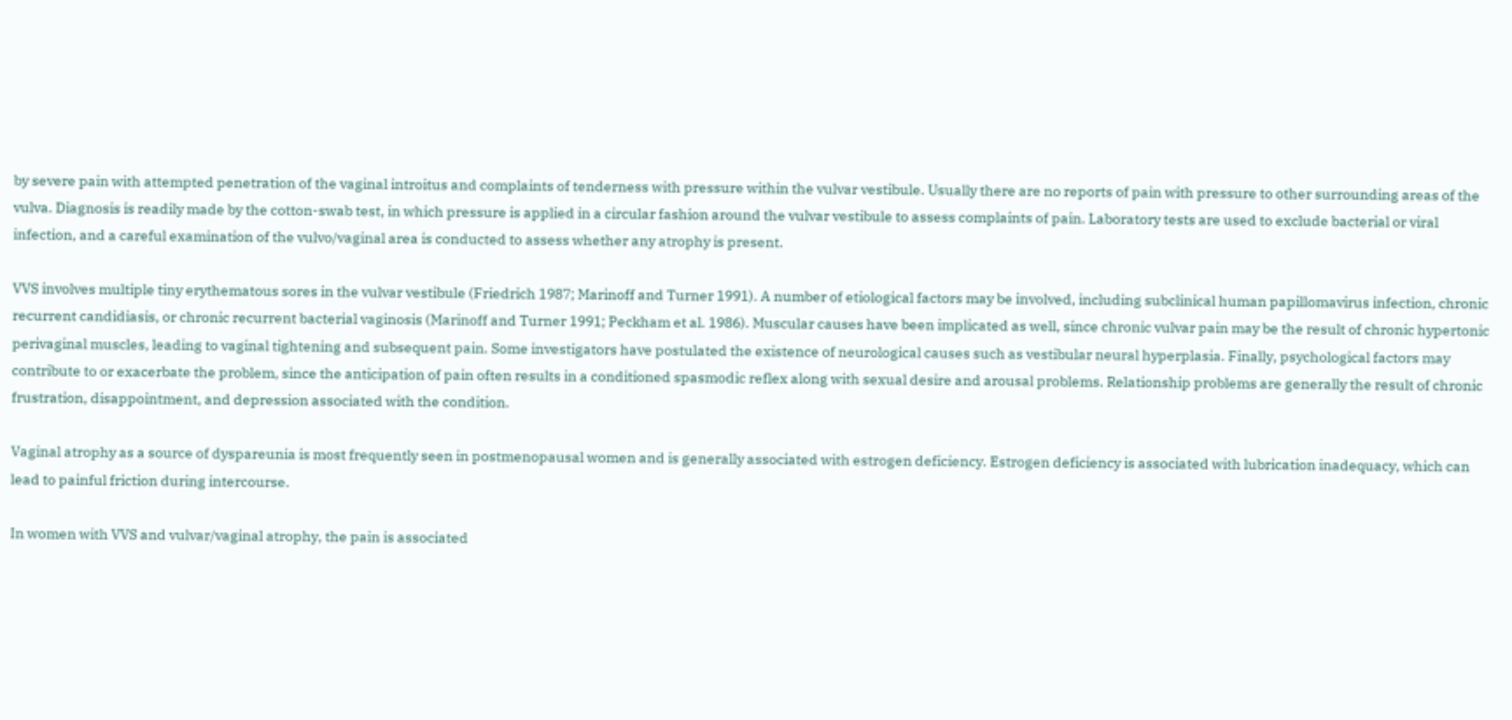by severe pain with attempted penetration of the vaginal introitus and complaints of tenderness with pressure within the vulvar vestibule. Usually there are no reports of pain with pressure to other surrounding areas of the vulva. Diagnosis is readily made by the cotton-swab test, in which pressure is applied in a circular fashion around the vulvar vestibule to assess complaints of pain. Laboratory tests are used to exclude bacterial or viral infection, and a careful examination of the vulvo/vaginal area is conducted to assess whether any atrophy is present.

VVS involves multiple tiny erythematous sores in the vulvar vestibule (Friedrich 1987; Marinoff and Turner 1991). A number of etiological factors may be involved, including subclinical human papillomavirus infection, chronic recurrent candidiasis, or chronic recurrent bacterial vaginosis (Marinoff and Turner 1991; Peckham et al. 1986). Muscular causes have been implicated as well, since chronic vulvar pain may be the result of chronic hypertonic perivaginal muscles, leading to vaginal tightening and subsequent pain. Some investigators have postulated the existence of neurological causes such as vestibular neural hyperplasia. Finally, psychological factors may contribute to or exacerbate the problem, since the anticipation of pain often results in a conditioned spasmodic reflex along with sexual desire and arousal problems. Relationship problems are generally the result of chronic frustration, disappointment, and depression associated with the condition.

Vaginal atrophy as a source of dyspareunia is most frequently seen in postmenopausal women and is generally associated with estrogen deficiency. Estrogen deficiency is associated with lubrication inadequacy, which can lead to painful friction during intercourse.

In women with VVS and vulvar/vaginal atrophy, the pain is associated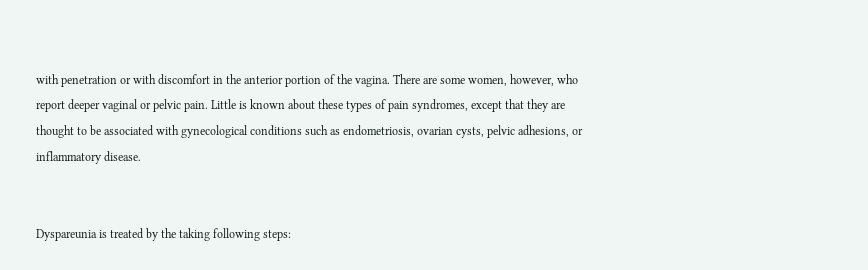with penetration or with discomfort in the anterior portion of the vagina. There are some women, however, who report deeper vaginal or pelvic pain. Little is known about these types of pain syndromes, except that they are thought to be associated with gynecological conditions such as endometriosis, ovarian cysts, pelvic adhesions, or inflammatory disease.


Dyspareunia is treated by the taking following steps: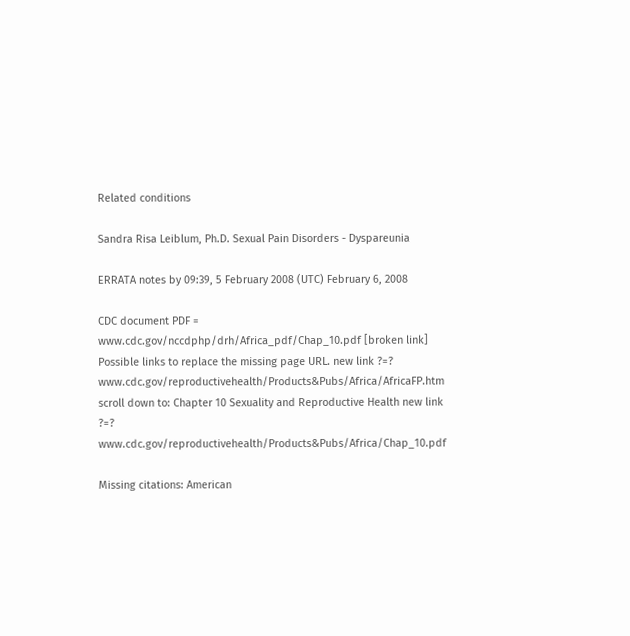Related conditions

Sandra Risa Leiblum, Ph.D. Sexual Pain Disorders - Dyspareunia

ERRATA notes by 09:39, 5 February 2008 (UTC) February 6, 2008

CDC document PDF = www.cdc.gov/nccdphp/drh/Africa_pdf/Chap_10.pdf [broken link] Possible links to replace the missing page URL. new link ?=? www.cdc.gov/reproductivehealth/Products&Pubs/Africa/AfricaFP.htm scroll down to: Chapter 10 Sexuality and Reproductive Health new link ?=? www.cdc.gov/reproductivehealth/Products&Pubs/Africa/Chap_10.pdf

Missing citations: American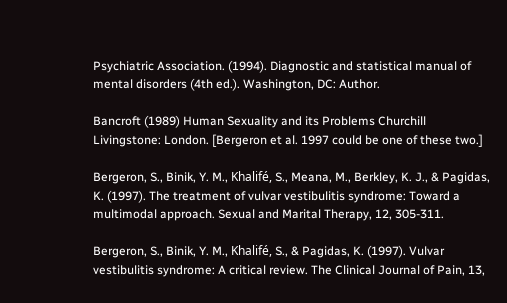Psychiatric Association. (1994). Diagnostic and statistical manual of mental disorders (4th ed.). Washington, DC: Author.

Bancroft (1989) Human Sexuality and its Problems Churchill Livingstone: London. [Bergeron et al. 1997 could be one of these two.]

Bergeron, S., Binik, Y. M., Khalifé, S., Meana, M., Berkley, K. J., & Pagidas, K. (1997). The treatment of vulvar vestibulitis syndrome: Toward a multimodal approach. Sexual and Marital Therapy, 12, 305-311.

Bergeron, S., Binik, Y. M., Khalifé, S., & Pagidas, K. (1997). Vulvar vestibulitis syndrome: A critical review. The Clinical Journal of Pain, 13,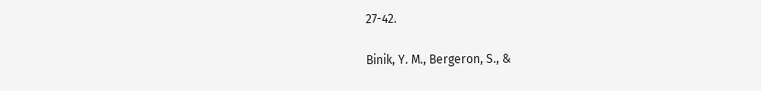27-42.

Binik, Y. M., Bergeron, S., &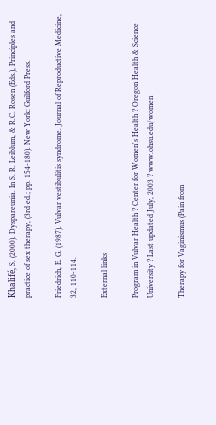Khalifé, S. (2000). Dyspareunia. In S. R. Leiblum, & R.C. Rosen (Eds.), Principles and practice of sex therapy, (3rd ed.; pp. 154-180). New York: Guilford Press.

Friedrich, E. G. (1987). Vulvar vestibulitis syndrome. Journal of Reproductive Medicine, 32, 110-114.

External links

Program in Vulvar Health ? Center for Women's Health ? Oregon Health & Science University ? Last updated July, 2003 ? www.ohsu.edu/women

Therapy for Vaginismus (Pain from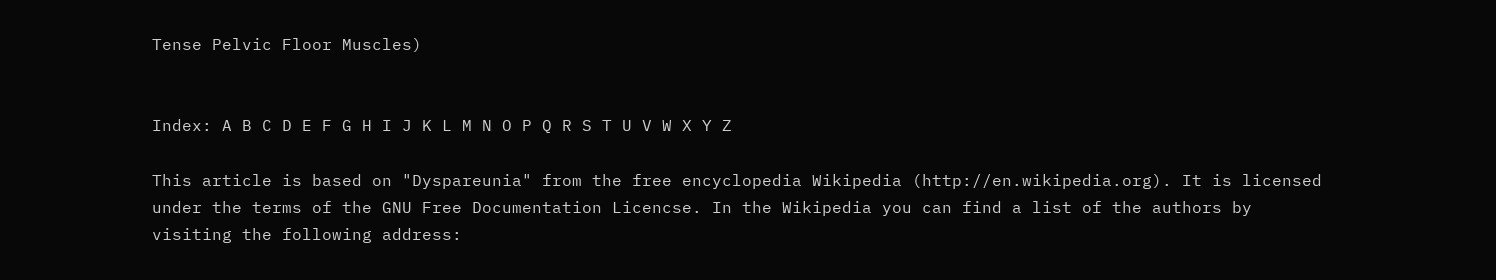Tense Pelvic Floor Muscles)


Index: A B C D E F G H I J K L M N O P Q R S T U V W X Y Z

This article is based on "Dyspareunia" from the free encyclopedia Wikipedia (http://en.wikipedia.org). It is licensed under the terms of the GNU Free Documentation Licencse. In the Wikipedia you can find a list of the authors by visiting the following address: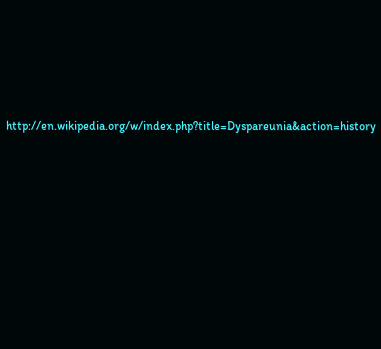http://en.wikipedia.org/w/index.php?title=Dyspareunia&action=history